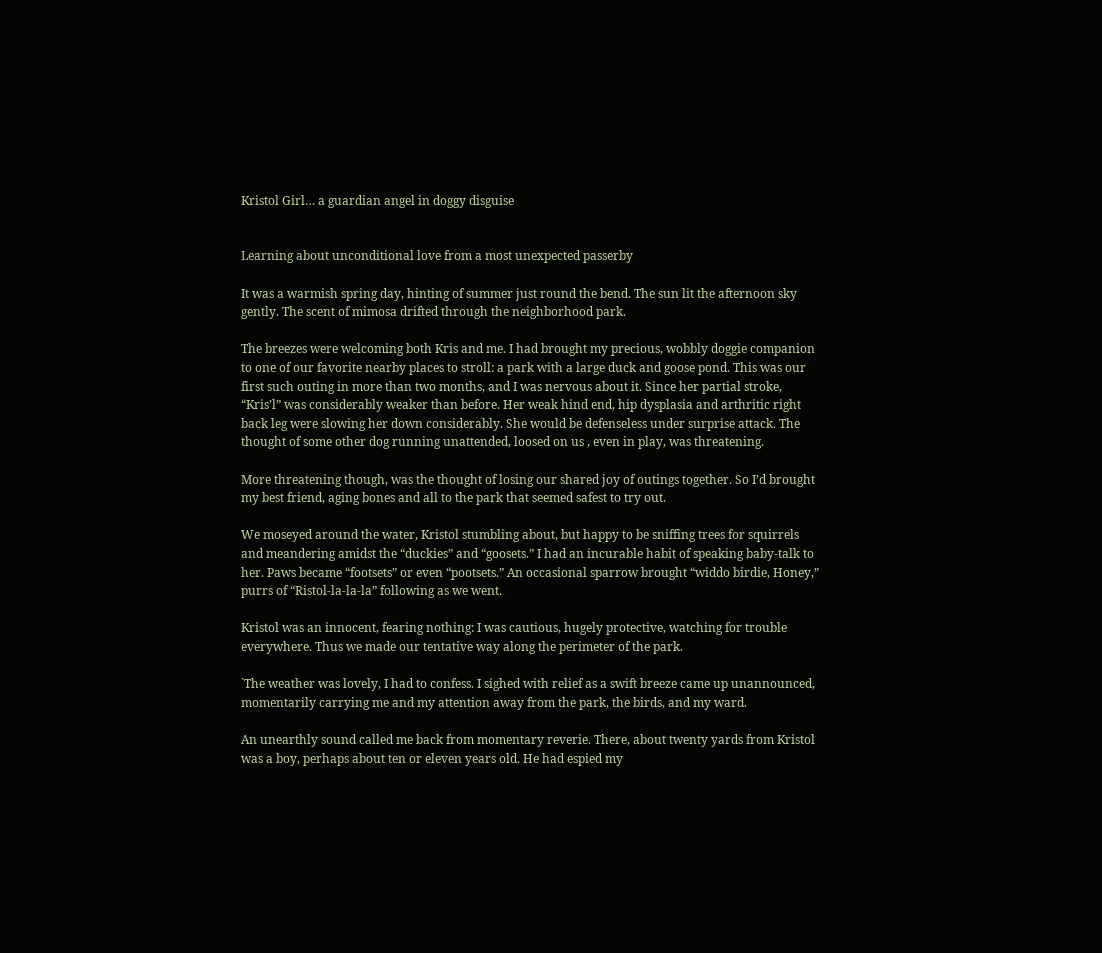Kristol Girl… a guardian angel in doggy disguise


Learning about unconditional love from a most unexpected passerby

It was a warmish spring day, hinting of summer just round the bend. The sun lit the afternoon sky gently. The scent of mimosa drifted through the neighborhood park.

The breezes were welcoming both Kris and me. I had brought my precious, wobbly doggie companion to one of our favorite nearby places to stroll: a park with a large duck and goose pond. This was our first such outing in more than two months, and I was nervous about it. Since her partial stroke, “Kris’l” was considerably weaker than before. Her weak hind end, hip dysplasia and arthritic right back leg were slowing her down considerably. She would be defenseless under surprise attack. The thought of some other dog running unattended, loosed on us , even in play, was threatening.

More threatening though, was the thought of losing our shared joy of outings together. So I’d brought my best friend, aging bones and all to the park that seemed safest to try out.

We moseyed around the water, Kristol stumbling about, but happy to be sniffing trees for squirrels and meandering amidst the “duckies” and “goosets.” I had an incurable habit of speaking baby-talk to her. Paws became “footsets” or even “pootsets.” An occasional sparrow brought “widdo birdie, Honey,” purrs of “Ristol-la-la-la” following as we went.

Kristol was an innocent, fearing nothing: I was cautious, hugely protective, watching for trouble everywhere. Thus we made our tentative way along the perimeter of the park.

`The weather was lovely, I had to confess. I sighed with relief as a swift breeze came up unannounced, momentarily carrying me and my attention away from the park, the birds, and my ward.

An unearthly sound called me back from momentary reverie. There, about twenty yards from Kristol was a boy, perhaps about ten or eleven years old. He had espied my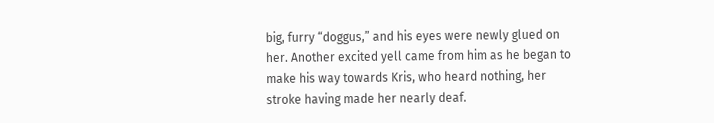big, furry “doggus,” and his eyes were newly glued on her. Another excited yell came from him as he began to make his way towards Kris, who heard nothing, her stroke having made her nearly deaf.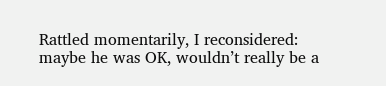Rattled momentarily, I reconsidered: maybe he was OK, wouldn’t really be a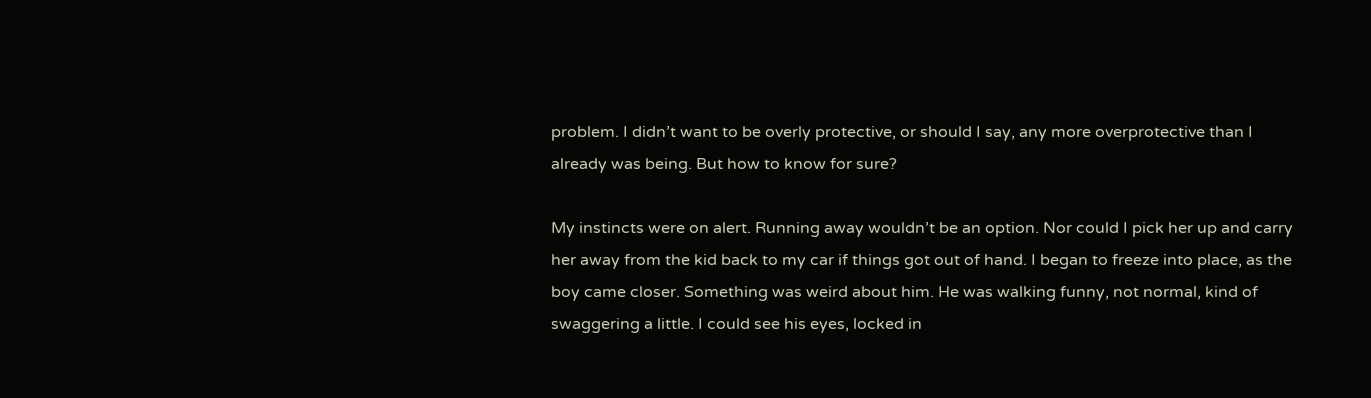problem. I didn’t want to be overly protective, or should I say, any more overprotective than I already was being. But how to know for sure?

My instincts were on alert. Running away wouldn’t be an option. Nor could I pick her up and carry her away from the kid back to my car if things got out of hand. I began to freeze into place, as the boy came closer. Something was weird about him. He was walking funny, not normal, kind of swaggering a little. I could see his eyes, locked in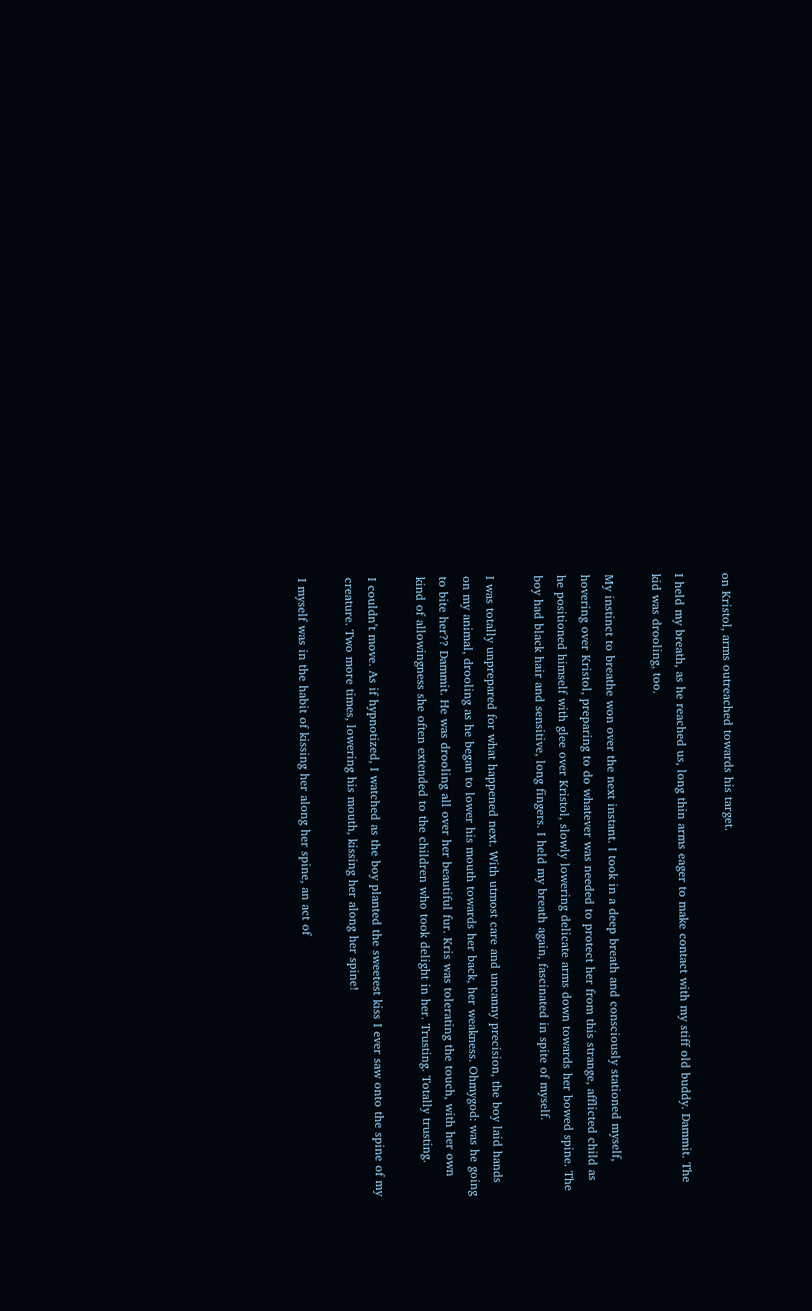on Kristol, arms outreached towards his target.

I held my breath, as he reached us, long thin arms eager to make contact with my stiff old buddy. Dammit. The kid was drooling, too.

My instinct to breathe won over the next instant. I took in a deep breath and consciously stationed myself, hovering over Kristol, preparing to do whatever was needed to protect her from this strange, afflicted child as he positioned himself with glee over Kristol, slowly lowering delicate arms down towards her bowed spine. The boy had black hair and sensitive, long fingers. I held my breath again, fascinated in spite of myself.

I was totally unprepared for what happened next. With utmost care and uncanny precision, the boy laid hands on my animal, drooling as he began to lower his mouth towards her back, her weakness. Ohmygod: was he going to bite her?? Dammit. He was drooling all over her beautiful fur. Kris was tolerating the touch, with her own kind of allowingness she often extended to the children who took delight in her. Trusting. Totally trusting.

I couldn’t move. As if hypnotized, I watched as the boy planted the sweetest kiss I ever saw onto the spine of my creature. Two more times, lowering his mouth, kissing her along her spine!

I myself was in the habit of kissing her along her spine, an act of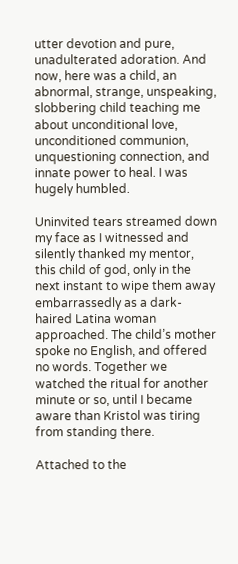utter devotion and pure, unadulterated adoration. And now, here was a child, an abnormal, strange, unspeaking, slobbering child teaching me about unconditional love, unconditioned communion, unquestioning connection, and innate power to heal. I was hugely humbled.

Uninvited tears streamed down my face as I witnessed and silently thanked my mentor, this child of god, only in the next instant to wipe them away embarrassedly as a dark-haired Latina woman approached. The child’s mother spoke no English, and offered no words. Together we watched the ritual for another minute or so, until I became aware than Kristol was tiring from standing there.

Attached to the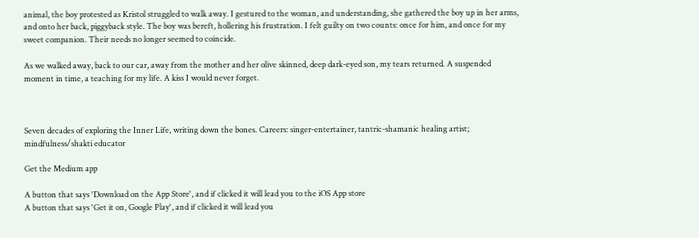animal, the boy protested as Kristol struggled to walk away. I gestured to the woman, and understanding, she gathered the boy up in her arms, and onto her back, piggyback style. The boy was bereft, hollering his frustration. I felt guilty on two counts: once for him, and once for my sweet companion. Their needs no longer seemed to coincide.

As we walked away, back to our car, away from the mother and her olive skinned, deep dark-eyed son, my tears returned. A suspended moment in time, a teaching for my life. A kiss I would never forget.



Seven decades of exploring the Inner Life, writing down the bones. Careers: singer-entertainer, tantric-shamanic healing artist; mindfulness/shakti educator

Get the Medium app

A button that says 'Download on the App Store', and if clicked it will lead you to the iOS App store
A button that says 'Get it on, Google Play', and if clicked it will lead you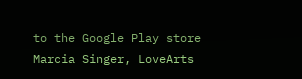to the Google Play store
Marcia Singer, LoveArts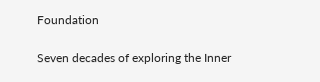Foundation

Seven decades of exploring the Inner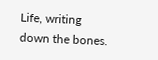Life, writing down the bones.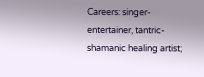Careers: singer-entertainer, tantric-shamanic healing artist;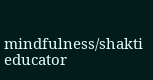mindfulness/shakti educator